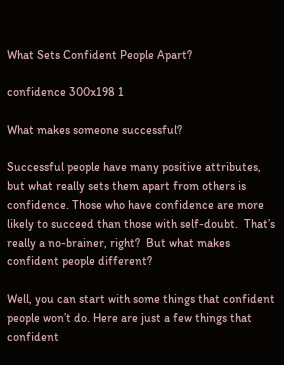What Sets Confident People Apart?

confidence 300x198 1

What makes someone successful?

Successful people have many positive attributes, but what really sets them apart from others is confidence. Those who have confidence are more likely to succeed than those with self-doubt.  That’s really a no-brainer, right?  But what makes confident people different?

Well, you can start with some things that confident people won’t do. Here are just a few things that confident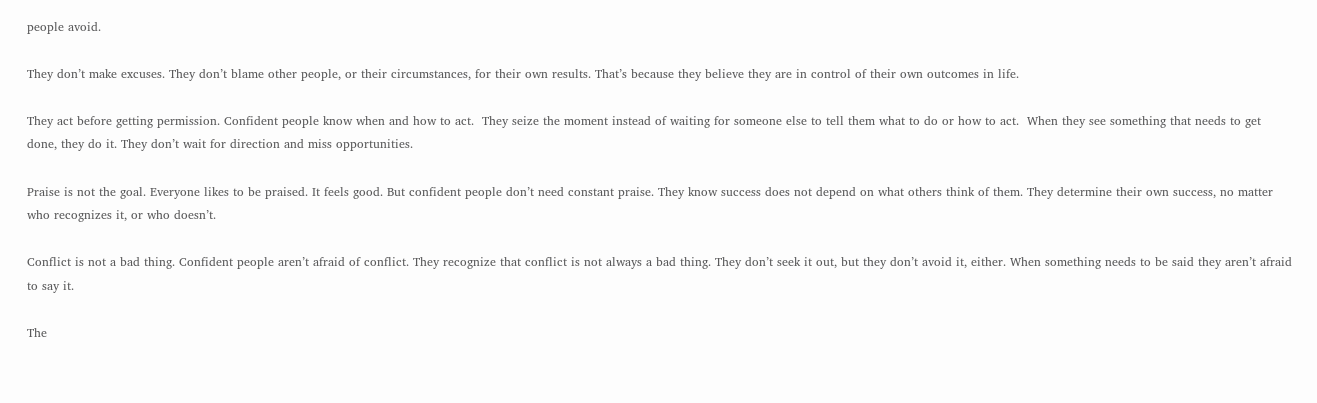people avoid.

They don’t make excuses. They don’t blame other people, or their circumstances, for their own results. That’s because they believe they are in control of their own outcomes in life.

They act before getting permission. Confident people know when and how to act.  They seize the moment instead of waiting for someone else to tell them what to do or how to act.  When they see something that needs to get done, they do it. They don’t wait for direction and miss opportunities.

Praise is not the goal. Everyone likes to be praised. It feels good. But confident people don’t need constant praise. They know success does not depend on what others think of them. They determine their own success, no matter who recognizes it, or who doesn’t.

Conflict is not a bad thing. Confident people aren’t afraid of conflict. They recognize that conflict is not always a bad thing. They don’t seek it out, but they don’t avoid it, either. When something needs to be said they aren’t afraid to say it.

The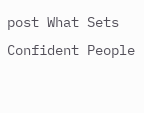post What Sets Confident People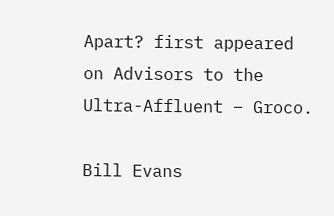Apart? first appeared on Advisors to the Ultra-Affluent – Groco.

Bill Evans